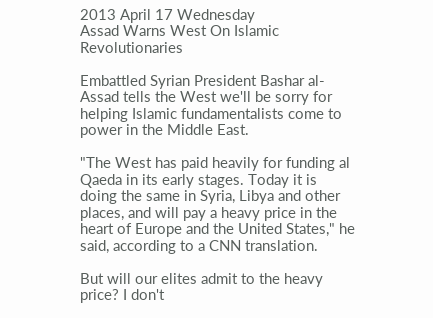2013 April 17 Wednesday
Assad Warns West On Islamic Revolutionaries

Embattled Syrian President Bashar al-Assad tells the West we'll be sorry for helping Islamic fundamentalists come to power in the Middle East.

"The West has paid heavily for funding al Qaeda in its early stages. Today it is doing the same in Syria, Libya and other places, and will pay a heavy price in the heart of Europe and the United States," he said, according to a CNN translation.

But will our elites admit to the heavy price? I don't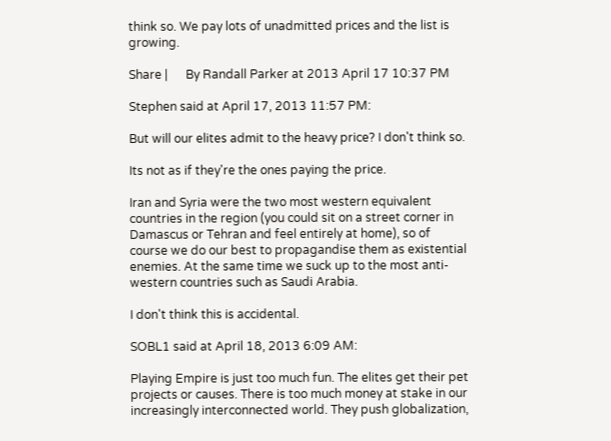think so. We pay lots of unadmitted prices and the list is growing.

Share |      By Randall Parker at 2013 April 17 10:37 PM

Stephen said at April 17, 2013 11:57 PM:

But will our elites admit to the heavy price? I don't think so.

Its not as if they're the ones paying the price.

Iran and Syria were the two most western equivalent countries in the region (you could sit on a street corner in Damascus or Tehran and feel entirely at home), so of course we do our best to propagandise them as existential enemies. At the same time we suck up to the most anti-western countries such as Saudi Arabia.

I don't think this is accidental.

SOBL1 said at April 18, 2013 6:09 AM:

Playing Empire is just too much fun. The elites get their pet projects or causes. There is too much money at stake in our increasingly interconnected world. They push globalization,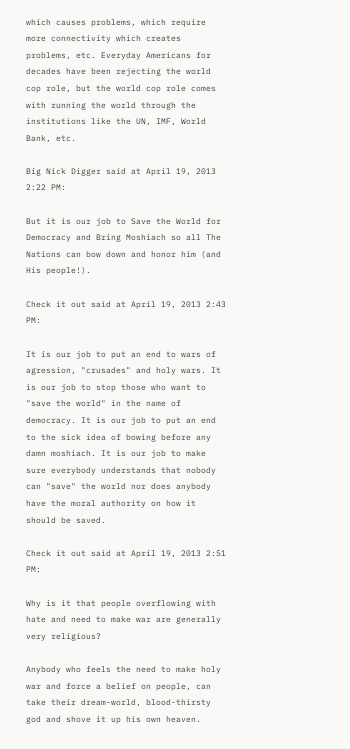which causes problems, which require more connectivity which creates problems, etc. Everyday Americans for decades have been rejecting the world cop role, but the world cop role comes with running the world through the institutions like the UN, IMF, World Bank, etc.

Big Nick Digger said at April 19, 2013 2:22 PM:

But it is our job to Save the World for Democracy and Bring Moshiach so all The Nations can bow down and honor him (and His people!).

Check it out said at April 19, 2013 2:43 PM:

It is our job to put an end to wars of agression, "crusades" and holy wars. It is our job to stop those who want to "save the world" in the name of democracy. It is our job to put an end to the sick idea of bowing before any damn moshiach. It is our job to make sure everybody understands that nobody can "save" the world nor does anybody have the moral authority on how it should be saved.

Check it out said at April 19, 2013 2:51 PM:

Why is it that people overflowing with hate and need to make war are generally very religious?

Anybody who feels the need to make holy war and force a belief on people, can take their dream-world, blood-thirsty god and shove it up his own heaven.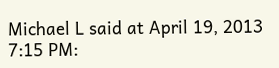Michael L said at April 19, 2013 7:15 PM: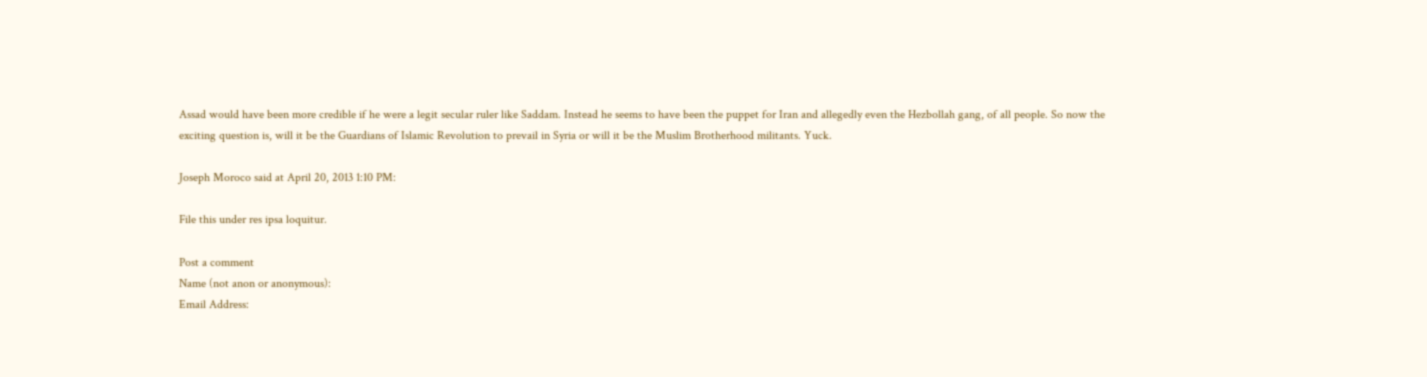Assad would have been more credible if he were a legit secular ruler like Saddam. Instead he seems to have been the puppet for Iran and allegedly even the Hezbollah gang, of all people. So now the exciting question is, will it be the Guardians of Islamic Revolution to prevail in Syria or will it be the Muslim Brotherhood militants. Yuck.

Joseph Moroco said at April 20, 2013 1:10 PM:

File this under res ipsa loquitur.

Post a comment
Name (not anon or anonymous):
Email Address: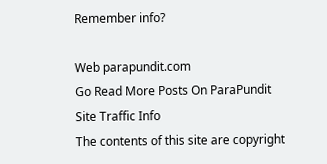Remember info?

Web parapundit.com
Go Read More Posts On ParaPundit
Site Traffic Info
The contents of this site are copyright